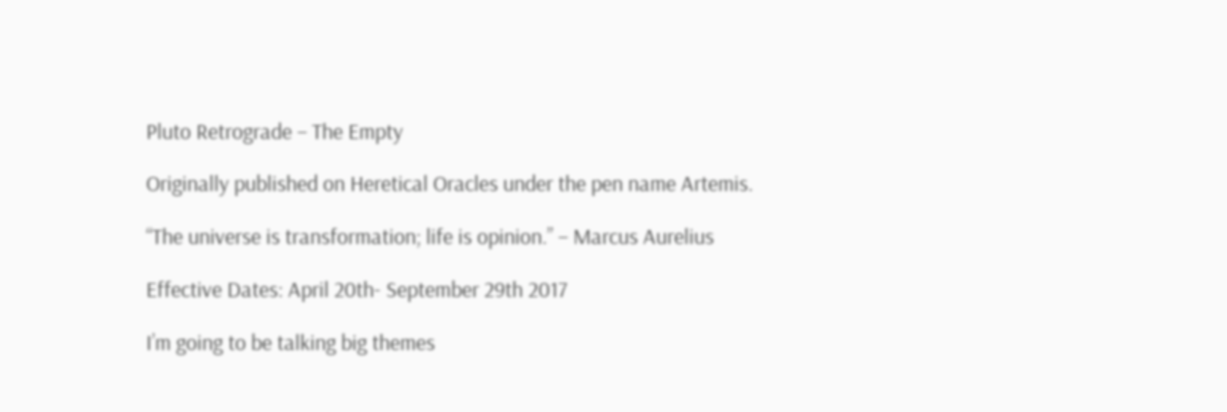Pluto Retrograde – The Empty

Originally published on Heretical Oracles under the pen name Artemis.

“The universe is transformation; life is opinion.” – Marcus Aurelius

Effective Dates: April 20th- September 29th 2017

I’m going to be talking big themes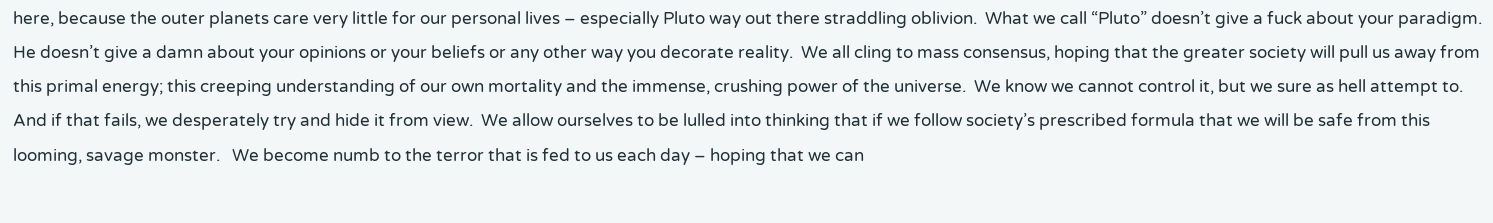here, because the outer planets care very little for our personal lives – especially Pluto way out there straddling oblivion.  What we call “Pluto” doesn’t give a fuck about your paradigm.  He doesn’t give a damn about your opinions or your beliefs or any other way you decorate reality.  We all cling to mass consensus, hoping that the greater society will pull us away from this primal energy; this creeping understanding of our own mortality and the immense, crushing power of the universe.  We know we cannot control it, but we sure as hell attempt to.  And if that fails, we desperately try and hide it from view.  We allow ourselves to be lulled into thinking that if we follow society’s prescribed formula that we will be safe from this looming, savage monster.   We become numb to the terror that is fed to us each day – hoping that we can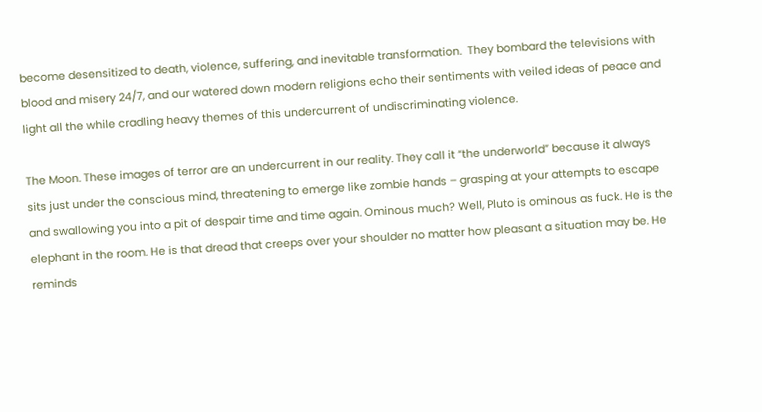become desensitized to death, violence, suffering, and inevitable transformation.  They bombard the televisions with blood and misery 24/7, and our watered down modern religions echo their sentiments with veiled ideas of peace and light all the while cradling heavy themes of this undercurrent of undiscriminating violence.

The Moon. These images of terror are an undercurrent in our reality. They call it “the underworld” because it always sits just under the conscious mind, threatening to emerge like zombie hands – grasping at your attempts to escape and swallowing you into a pit of despair time and time again. Ominous much? Well, Pluto is ominous as fuck. He is the elephant in the room. He is that dread that creeps over your shoulder no matter how pleasant a situation may be. He reminds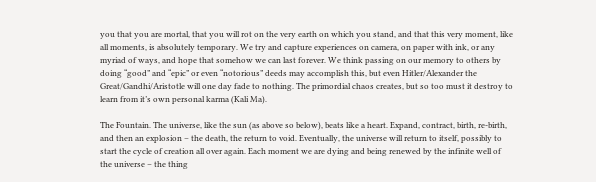you that you are mortal, that you will rot on the very earth on which you stand, and that this very moment, like all moments, is absolutely temporary. We try and capture experiences on camera, on paper with ink, or any myriad of ways, and hope that somehow we can last forever. We think passing on our memory to others by doing “good” and “epic” or even “notorious” deeds may accomplish this, but even Hitler/Alexander the Great/Gandhi/Aristotle will one day fade to nothing. The primordial chaos creates, but so too must it destroy to learn from it’s own personal karma (Kali Ma).

The Fountain. The universe, like the sun (as above so below), beats like a heart. Expand, contract, birth, re-birth, and then an explosion – the death, the return to void. Eventually, the universe will return to itself, possibly to start the cycle of creation all over again. Each moment we are dying and being renewed by the infinite well of the universe – the thing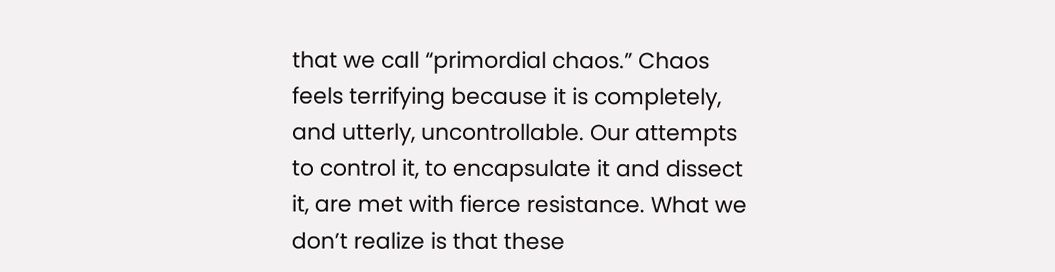that we call “primordial chaos.” Chaos feels terrifying because it is completely, and utterly, uncontrollable. Our attempts to control it, to encapsulate it and dissect it, are met with fierce resistance. What we don’t realize is that these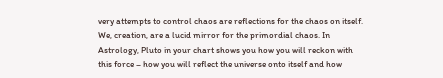very attempts to control chaos are reflections for the chaos on itself. We, creation, are a lucid mirror for the primordial chaos. In Astrology, Pluto in your chart shows you how you will reckon with this force – how you will reflect the universe onto itself and how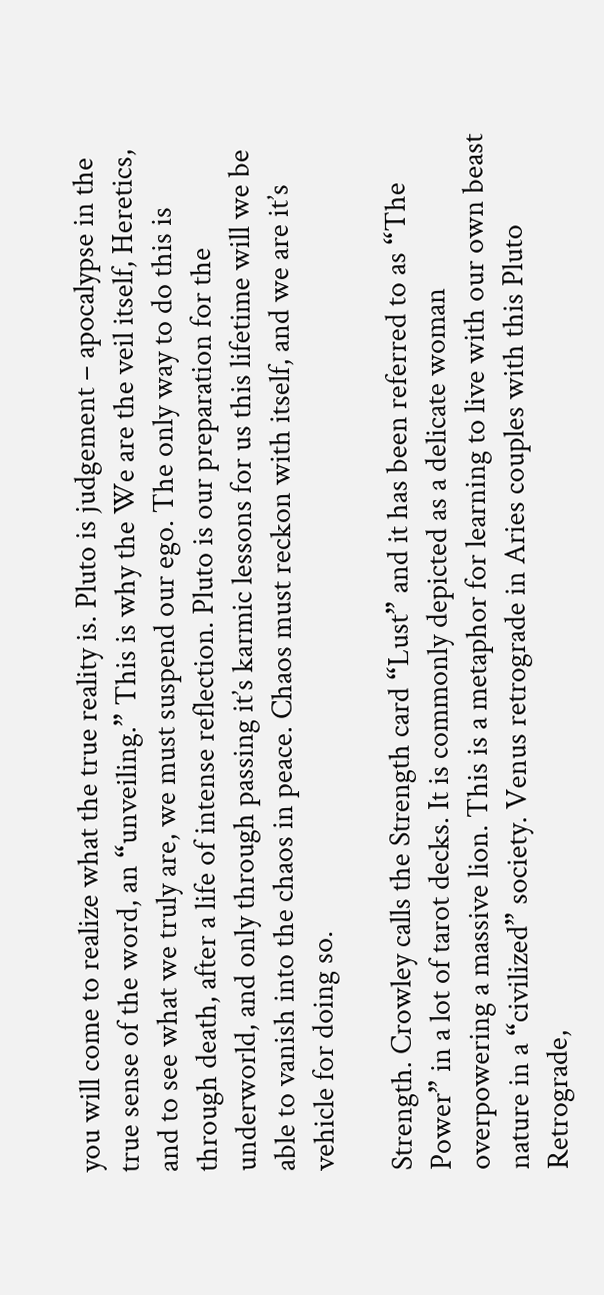you will come to realize what the true reality is. Pluto is judgement – apocalypse in the true sense of the word, an “unveiling.” This is why the We are the veil itself, Heretics, and to see what we truly are, we must suspend our ego. The only way to do this is through death, after a life of intense reflection. Pluto is our preparation for the underworld, and only through passing it’s karmic lessons for us this lifetime will we be able to vanish into the chaos in peace. Chaos must reckon with itself, and we are it’s vehicle for doing so.

Strength. Crowley calls the Strength card “Lust” and it has been referred to as “The Power” in a lot of tarot decks. It is commonly depicted as a delicate woman overpowering a massive lion. This is a metaphor for learning to live with our own beast nature in a “civilized” society. Venus retrograde in Aries couples with this Pluto Retrograde,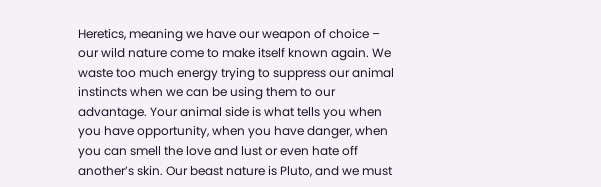Heretics, meaning we have our weapon of choice – our wild nature come to make itself known again. We waste too much energy trying to suppress our animal instincts when we can be using them to our advantage. Your animal side is what tells you when you have opportunity, when you have danger, when you can smell the love and lust or even hate off another’s skin. Our beast nature is Pluto, and we must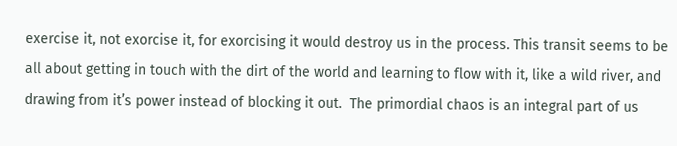exercise it, not exorcise it, for exorcising it would destroy us in the process. This transit seems to be all about getting in touch with the dirt of the world and learning to flow with it, like a wild river, and drawing from it’s power instead of blocking it out.  The primordial chaos is an integral part of us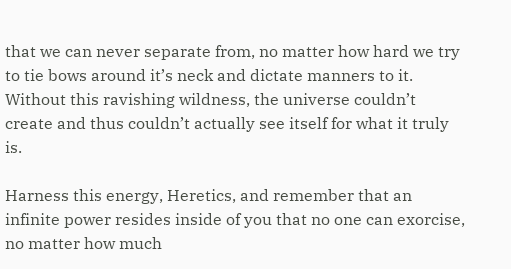that we can never separate from, no matter how hard we try to tie bows around it’s neck and dictate manners to it. Without this ravishing wildness, the universe couldn’t create and thus couldn’t actually see itself for what it truly is.

Harness this energy, Heretics, and remember that an infinite power resides inside of you that no one can exorcise, no matter how much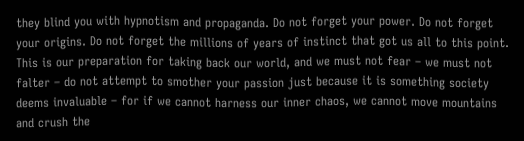they blind you with hypnotism and propaganda. Do not forget your power. Do not forget your origins. Do not forget the millions of years of instinct that got us all to this point. This is our preparation for taking back our world, and we must not fear – we must not falter – do not attempt to smother your passion just because it is something society deems invaluable – for if we cannot harness our inner chaos, we cannot move mountains and crush the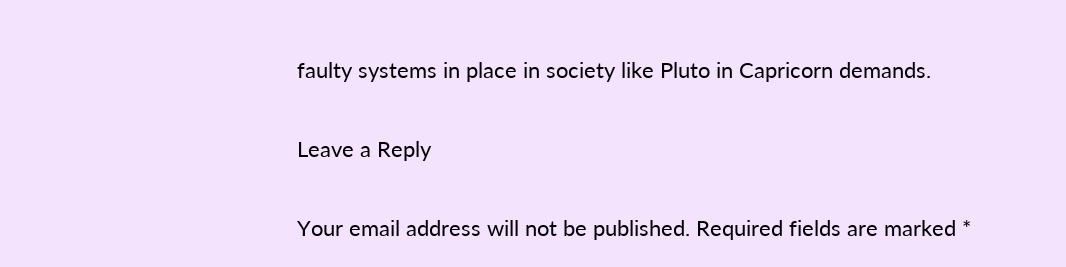faulty systems in place in society like Pluto in Capricorn demands.

Leave a Reply

Your email address will not be published. Required fields are marked *